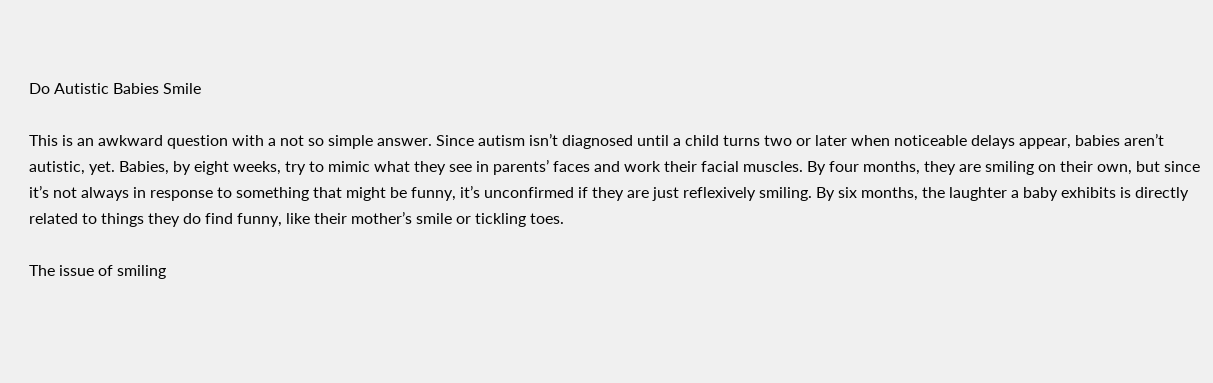Do Autistic Babies Smile

This is an awkward question with a not so simple answer. Since autism isn’t diagnosed until a child turns two or later when noticeable delays appear, babies aren’t autistic, yet. Babies, by eight weeks, try to mimic what they see in parents’ faces and work their facial muscles. By four months, they are smiling on their own, but since it’s not always in response to something that might be funny, it’s unconfirmed if they are just reflexively smiling. By six months, the laughter a baby exhibits is directly related to things they do find funny, like their mother’s smile or tickling toes.

The issue of smiling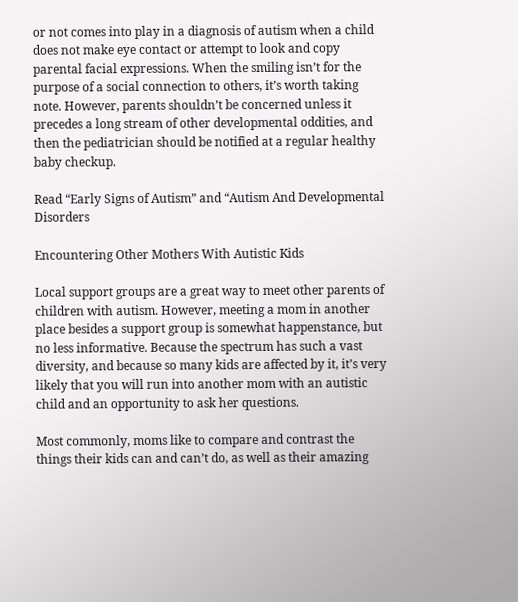or not comes into play in a diagnosis of autism when a child does not make eye contact or attempt to look and copy parental facial expressions. When the smiling isn’t for the purpose of a social connection to others, it’s worth taking note. However, parents shouldn’t be concerned unless it precedes a long stream of other developmental oddities, and then the pediatrician should be notified at a regular healthy baby checkup.

Read “Early Signs of Autism” and “Autism And Developmental Disorders

Encountering Other Mothers With Autistic Kids

Local support groups are a great way to meet other parents of children with autism. However, meeting a mom in another place besides a support group is somewhat happenstance, but no less informative. Because the spectrum has such a vast diversity, and because so many kids are affected by it, it’s very likely that you will run into another mom with an autistic child and an opportunity to ask her questions.

Most commonly, moms like to compare and contrast the things their kids can and can’t do, as well as their amazing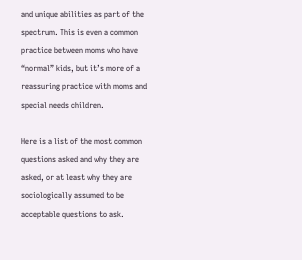and unique abilities as part of the spectrum. This is even a common practice between moms who have “normal” kids, but it’s more of a reassuring practice with moms and special needs children.

Here is a list of the most common questions asked and why they are asked, or at least why they are sociologically assumed to be acceptable questions to ask.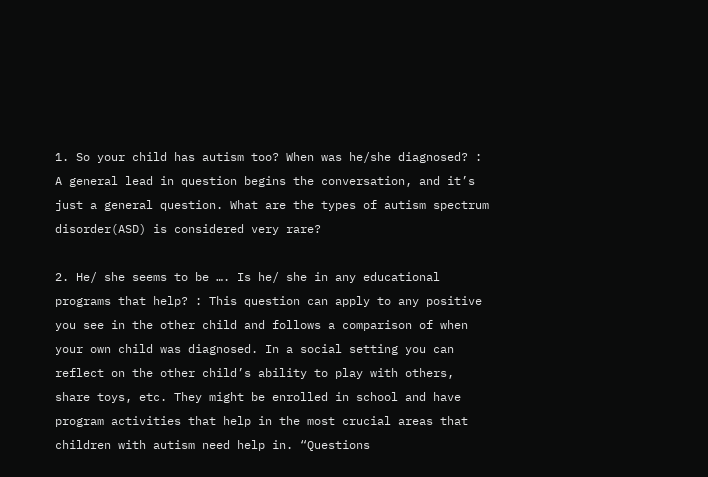1. So your child has autism too? When was he/she diagnosed? : A general lead in question begins the conversation, and it’s just a general question. What are the types of autism spectrum disorder(ASD) is considered very rare?

2. He/ she seems to be …. Is he/ she in any educational programs that help? : This question can apply to any positive you see in the other child and follows a comparison of when your own child was diagnosed. In a social setting you can reflect on the other child’s ability to play with others, share toys, etc. They might be enrolled in school and have program activities that help in the most crucial areas that children with autism need help in. “Questions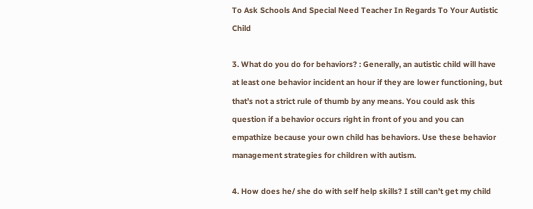To Ask Schools And Special Need Teacher In Regards To Your Autistic Child

3. What do you do for behaviors? : Generally, an autistic child will have at least one behavior incident an hour if they are lower functioning, but that’s not a strict rule of thumb by any means. You could ask this question if a behavior occurs right in front of you and you can empathize because your own child has behaviors. Use these behavior management strategies for children with autism.

4. How does he/ she do with self help skills? I still can’t get my child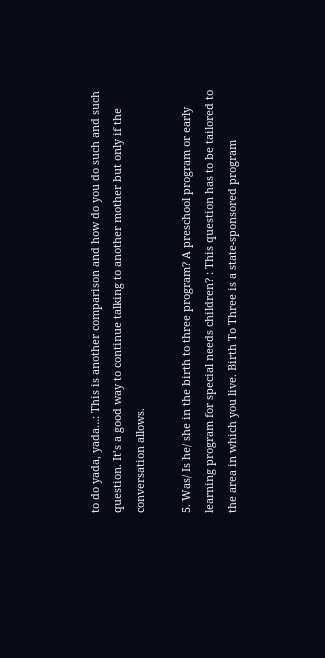to do yada, yada…: This is another comparison and how do you do such and such question. It’s a good way to continue talking to another mother but only if the conversation allows.

5. Was/ Is he/ she in the birth to three program? A preschool program or early learning program for special needs children? : This question has to be tailored to the area in which you live. Birth To Three is a state-sponsored program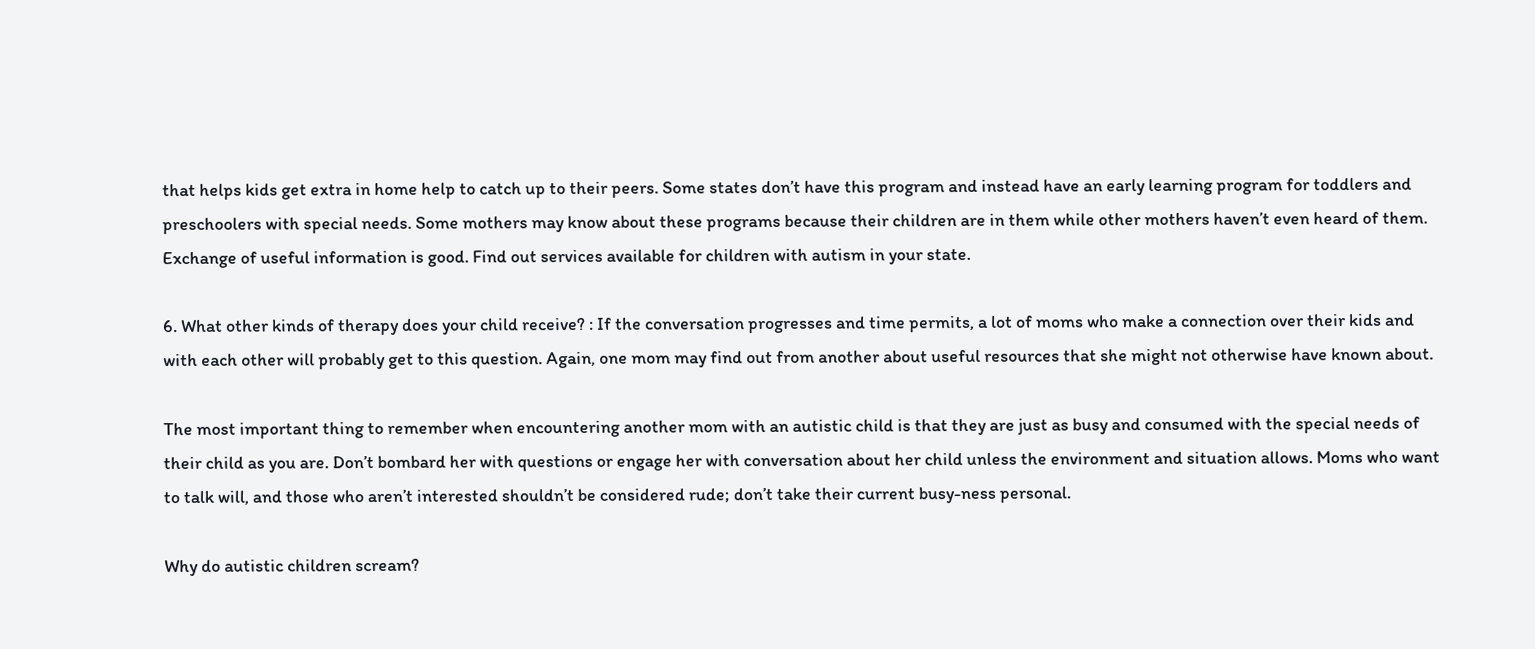that helps kids get extra in home help to catch up to their peers. Some states don’t have this program and instead have an early learning program for toddlers and preschoolers with special needs. Some mothers may know about these programs because their children are in them while other mothers haven’t even heard of them. Exchange of useful information is good. Find out services available for children with autism in your state.

6. What other kinds of therapy does your child receive? : If the conversation progresses and time permits, a lot of moms who make a connection over their kids and with each other will probably get to this question. Again, one mom may find out from another about useful resources that she might not otherwise have known about.

The most important thing to remember when encountering another mom with an autistic child is that they are just as busy and consumed with the special needs of their child as you are. Don’t bombard her with questions or engage her with conversation about her child unless the environment and situation allows. Moms who want to talk will, and those who aren’t interested shouldn’t be considered rude; don’t take their current busy-ness personal.

Why do autistic children scream?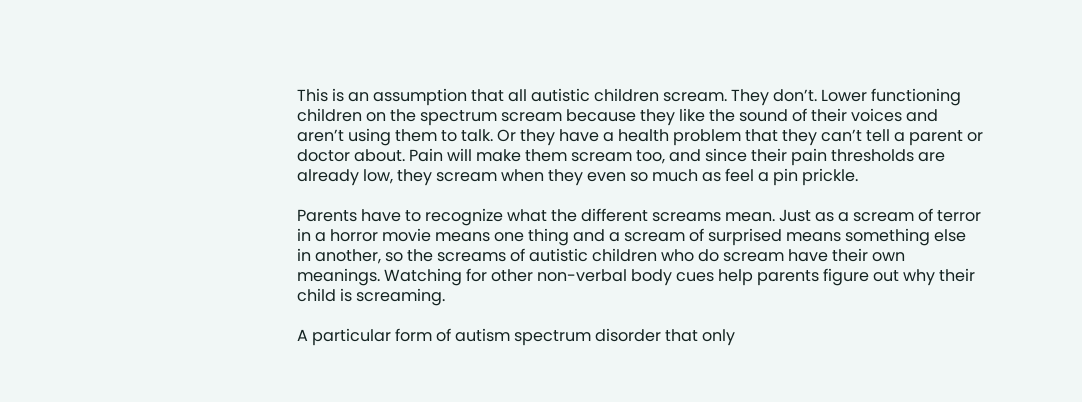This is an assumption that all autistic children scream. They don’t. Lower functioning children on the spectrum scream because they like the sound of their voices and aren’t using them to talk. Or they have a health problem that they can’t tell a parent or doctor about. Pain will make them scream too, and since their pain thresholds are already low, they scream when they even so much as feel a pin prickle.

Parents have to recognize what the different screams mean. Just as a scream of terror in a horror movie means one thing and a scream of surprised means something else in another, so the screams of autistic children who do scream have their own meanings. Watching for other non-verbal body cues help parents figure out why their child is screaming.

A particular form of autism spectrum disorder that only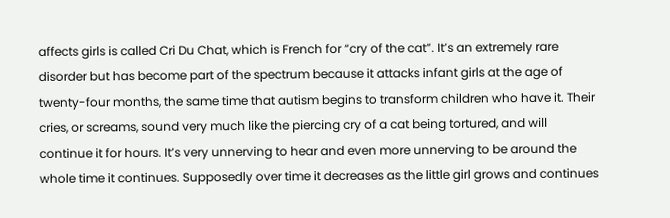affects girls is called Cri Du Chat, which is French for “cry of the cat”. It’s an extremely rare disorder but has become part of the spectrum because it attacks infant girls at the age of twenty-four months, the same time that autism begins to transform children who have it. Their cries, or screams, sound very much like the piercing cry of a cat being tortured, and will continue it for hours. It’s very unnerving to hear and even more unnerving to be around the whole time it continues. Supposedly over time it decreases as the little girl grows and continues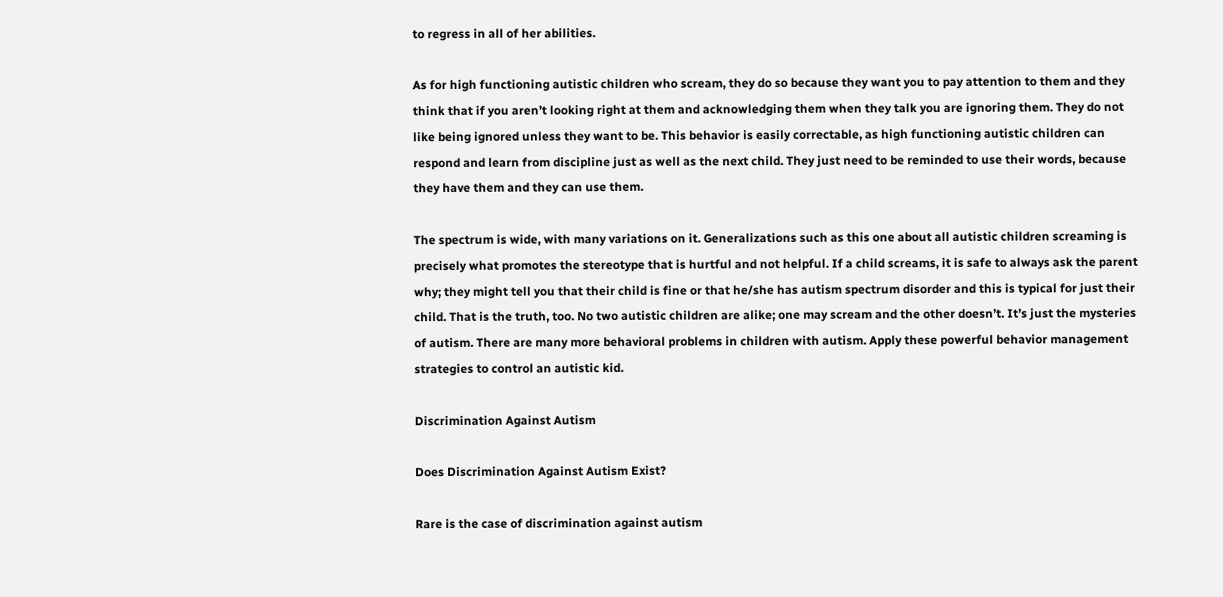to regress in all of her abilities.

As for high functioning autistic children who scream, they do so because they want you to pay attention to them and they think that if you aren’t looking right at them and acknowledging them when they talk you are ignoring them. They do not like being ignored unless they want to be. This behavior is easily correctable, as high functioning autistic children can respond and learn from discipline just as well as the next child. They just need to be reminded to use their words, because they have them and they can use them.

The spectrum is wide, with many variations on it. Generalizations such as this one about all autistic children screaming is precisely what promotes the stereotype that is hurtful and not helpful. If a child screams, it is safe to always ask the parent why; they might tell you that their child is fine or that he/she has autism spectrum disorder and this is typical for just their child. That is the truth, too. No two autistic children are alike; one may scream and the other doesn’t. It’s just the mysteries of autism. There are many more behavioral problems in children with autism. Apply these powerful behavior management strategies to control an autistic kid.

Discrimination Against Autism

Does Discrimination Against Autism Exist?

Rare is the case of discrimination against autism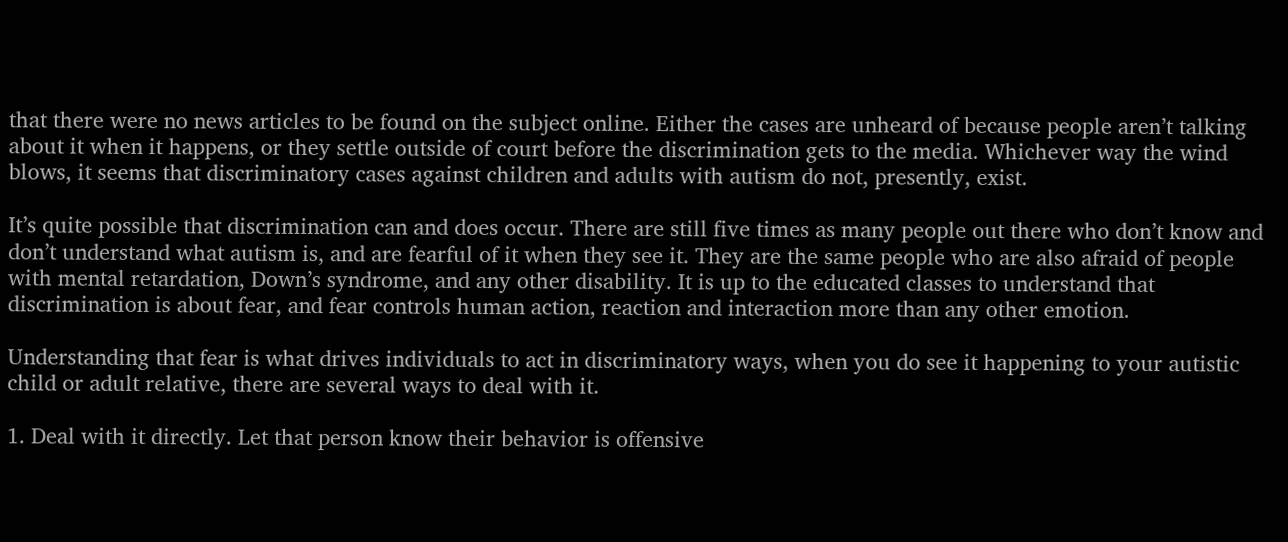that there were no news articles to be found on the subject online. Either the cases are unheard of because people aren’t talking about it when it happens, or they settle outside of court before the discrimination gets to the media. Whichever way the wind blows, it seems that discriminatory cases against children and adults with autism do not, presently, exist.

It’s quite possible that discrimination can and does occur. There are still five times as many people out there who don’t know and don’t understand what autism is, and are fearful of it when they see it. They are the same people who are also afraid of people with mental retardation, Down’s syndrome, and any other disability. It is up to the educated classes to understand that discrimination is about fear, and fear controls human action, reaction and interaction more than any other emotion.

Understanding that fear is what drives individuals to act in discriminatory ways, when you do see it happening to your autistic child or adult relative, there are several ways to deal with it.

1. Deal with it directly. Let that person know their behavior is offensive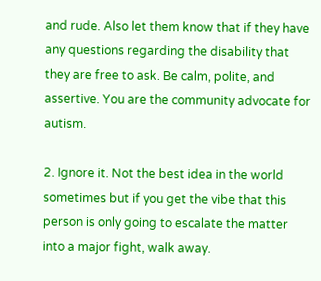and rude. Also let them know that if they have any questions regarding the disability that they are free to ask. Be calm, polite, and assertive. You are the community advocate for autism.

2. Ignore it. Not the best idea in the world sometimes but if you get the vibe that this person is only going to escalate the matter into a major fight, walk away.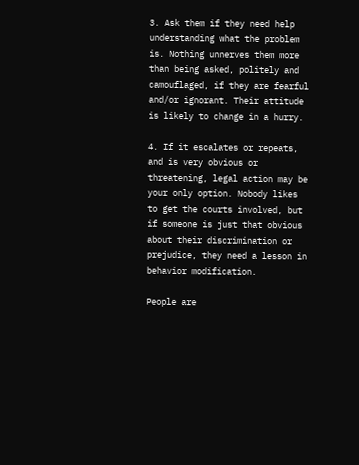3. Ask them if they need help understanding what the problem is. Nothing unnerves them more than being asked, politely and camouflaged, if they are fearful and/or ignorant. Their attitude is likely to change in a hurry.

4. If it escalates or repeats, and is very obvious or threatening, legal action may be your only option. Nobody likes to get the courts involved, but if someone is just that obvious about their discrimination or prejudice, they need a lesson in behavior modification.

People are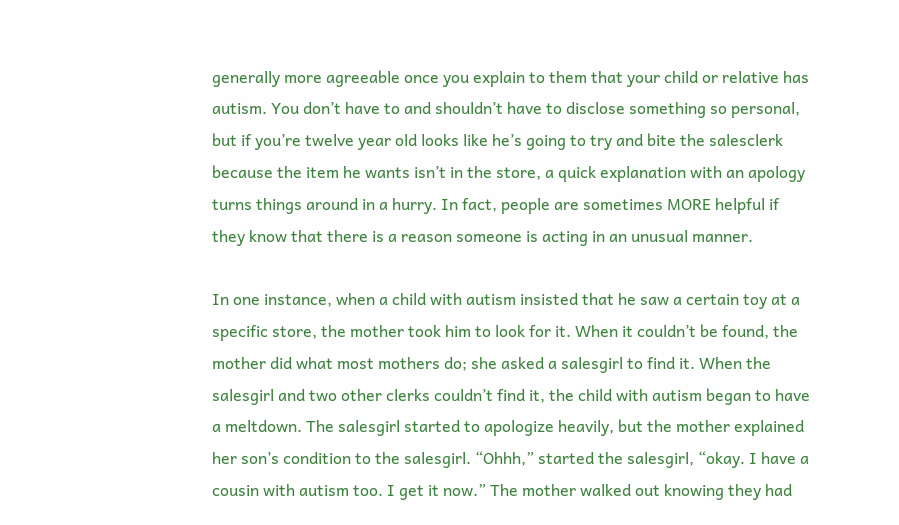generally more agreeable once you explain to them that your child or relative has autism. You don’t have to and shouldn’t have to disclose something so personal, but if you’re twelve year old looks like he’s going to try and bite the salesclerk because the item he wants isn’t in the store, a quick explanation with an apology turns things around in a hurry. In fact, people are sometimes MORE helpful if they know that there is a reason someone is acting in an unusual manner.

In one instance, when a child with autism insisted that he saw a certain toy at a specific store, the mother took him to look for it. When it couldn’t be found, the mother did what most mothers do; she asked a salesgirl to find it. When the salesgirl and two other clerks couldn’t find it, the child with autism began to have a meltdown. The salesgirl started to apologize heavily, but the mother explained her son’s condition to the salesgirl. “Ohhh,” started the salesgirl, “okay. I have a cousin with autism too. I get it now.” The mother walked out knowing they had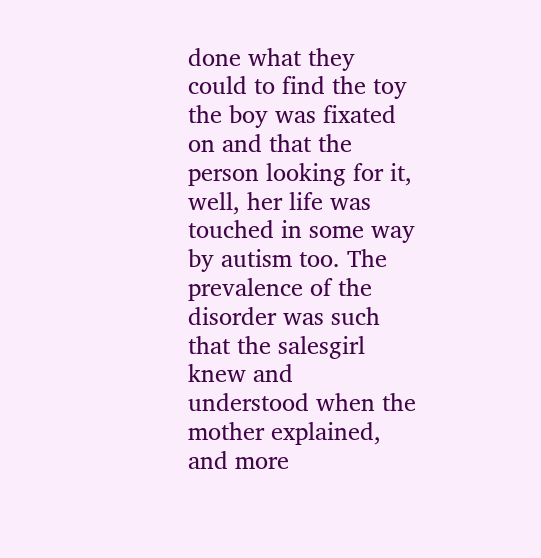done what they could to find the toy the boy was fixated on and that the person looking for it, well, her life was touched in some way by autism too. The prevalence of the disorder was such that the salesgirl knew and understood when the mother explained, and more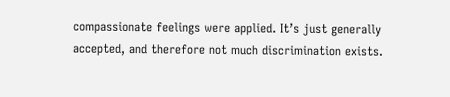compassionate feelings were applied. It’s just generally accepted, and therefore not much discrimination exists.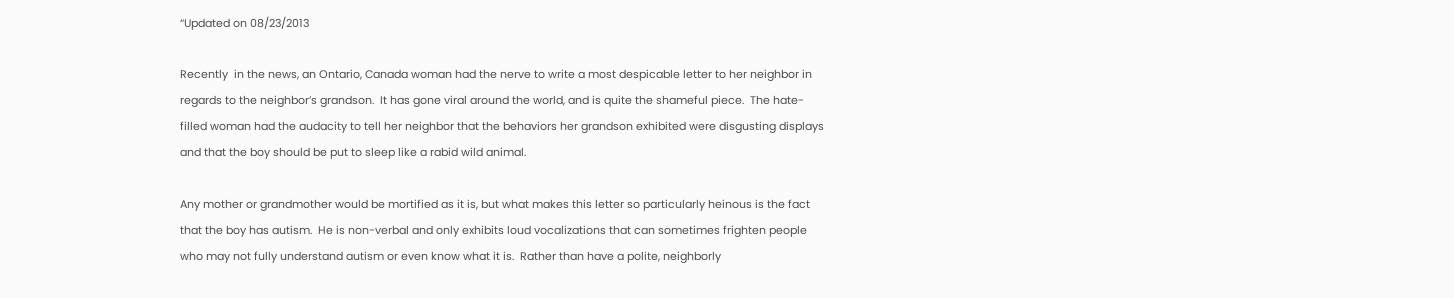“Updated on 08/23/2013

Recently  in the news, an Ontario, Canada woman had the nerve to write a most despicable letter to her neighbor in regards to the neighbor’s grandson.  It has gone viral around the world, and is quite the shameful piece.  The hate-filled woman had the audacity to tell her neighbor that the behaviors her grandson exhibited were disgusting displays and that the boy should be put to sleep like a rabid wild animal.

Any mother or grandmother would be mortified as it is, but what makes this letter so particularly heinous is the fact that the boy has autism.  He is non-verbal and only exhibits loud vocalizations that can sometimes frighten people who may not fully understand autism or even know what it is.  Rather than have a polite, neighborly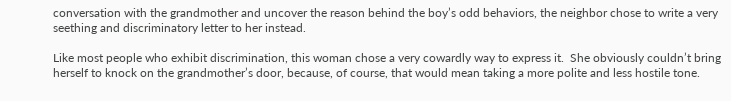conversation with the grandmother and uncover the reason behind the boy’s odd behaviors, the neighbor chose to write a very seething and discriminatory letter to her instead.

Like most people who exhibit discrimination, this woman chose a very cowardly way to express it.  She obviously couldn’t bring herself to knock on the grandmother’s door, because, of course, that would mean taking a more polite and less hostile tone.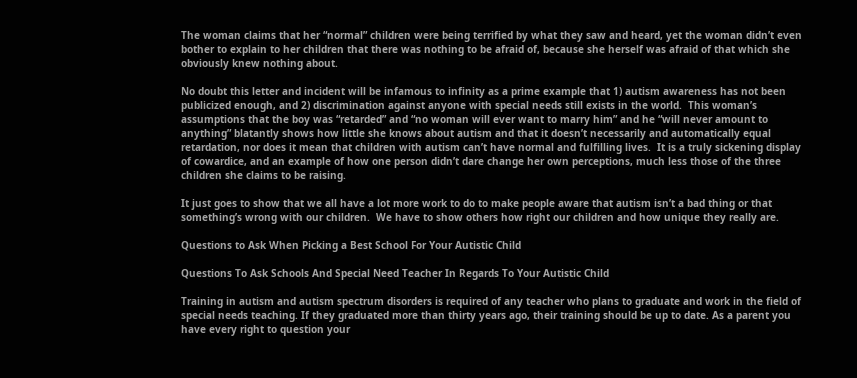The woman claims that her “normal” children were being terrified by what they saw and heard, yet the woman didn’t even bother to explain to her children that there was nothing to be afraid of, because she herself was afraid of that which she obviously knew nothing about.

No doubt this letter and incident will be infamous to infinity as a prime example that 1) autism awareness has not been publicized enough, and 2) discrimination against anyone with special needs still exists in the world.  This woman’s assumptions that the boy was “retarded” and “no woman will ever want to marry him” and he “will never amount to anything” blatantly shows how little she knows about autism and that it doesn’t necessarily and automatically equal retardation, nor does it mean that children with autism can’t have normal and fulfilling lives.  It is a truly sickening display of cowardice, and an example of how one person didn’t dare change her own perceptions, much less those of the three children she claims to be raising.

It just goes to show that we all have a lot more work to do to make people aware that autism isn’t a bad thing or that something’s wrong with our children.  We have to show others how right our children and how unique they really are.

Questions to Ask When Picking a Best School For Your Autistic Child

Questions To Ask Schools And Special Need Teacher In Regards To Your Autistic Child

Training in autism and autism spectrum disorders is required of any teacher who plans to graduate and work in the field of special needs teaching. If they graduated more than thirty years ago, their training should be up to date. As a parent you have every right to question your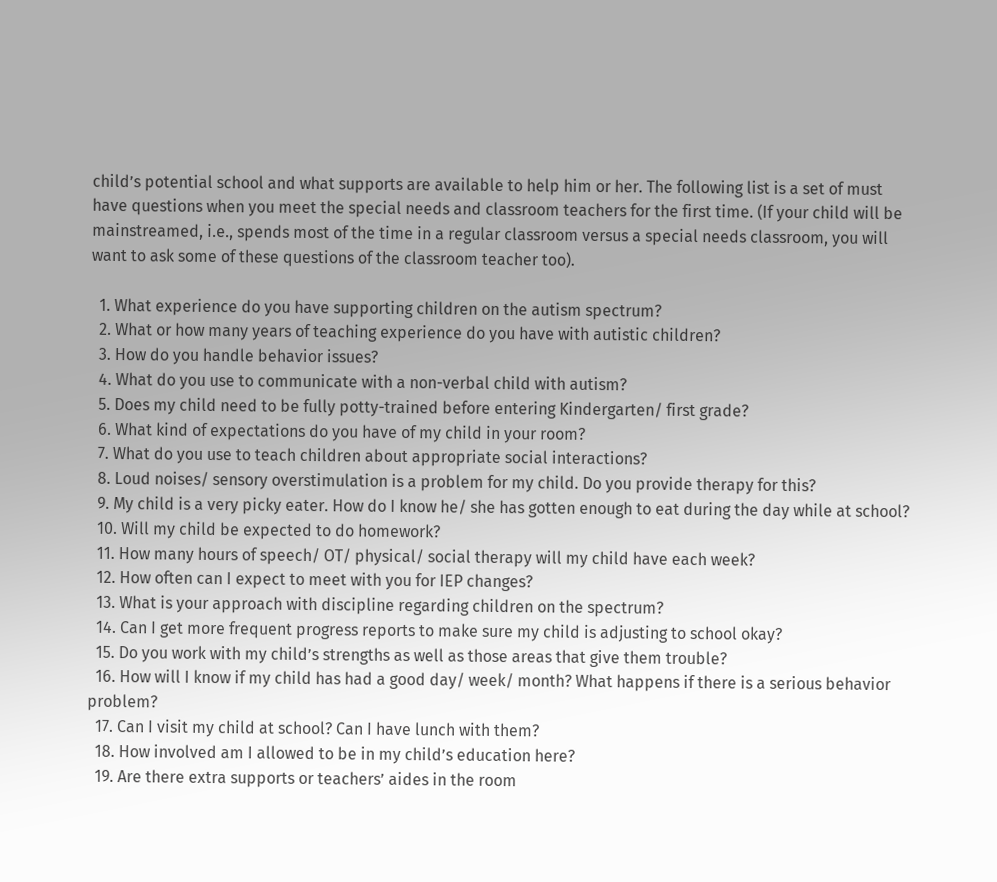child’s potential school and what supports are available to help him or her. The following list is a set of must have questions when you meet the special needs and classroom teachers for the first time. (If your child will be mainstreamed, i.e., spends most of the time in a regular classroom versus a special needs classroom, you will want to ask some of these questions of the classroom teacher too).

  1. What experience do you have supporting children on the autism spectrum?
  2. What or how many years of teaching experience do you have with autistic children?
  3. How do you handle behavior issues?
  4. What do you use to communicate with a non-verbal child with autism?
  5. Does my child need to be fully potty-trained before entering Kindergarten/ first grade?
  6. What kind of expectations do you have of my child in your room?
  7. What do you use to teach children about appropriate social interactions?
  8. Loud noises/ sensory overstimulation is a problem for my child. Do you provide therapy for this?
  9. My child is a very picky eater. How do I know he/ she has gotten enough to eat during the day while at school?
  10. Will my child be expected to do homework?
  11. How many hours of speech/ OT/ physical/ social therapy will my child have each week?
  12. How often can I expect to meet with you for IEP changes?
  13. What is your approach with discipline regarding children on the spectrum?
  14. Can I get more frequent progress reports to make sure my child is adjusting to school okay?
  15. Do you work with my child’s strengths as well as those areas that give them trouble?
  16. How will I know if my child has had a good day/ week/ month? What happens if there is a serious behavior problem?
  17. Can I visit my child at school? Can I have lunch with them?
  18. How involved am I allowed to be in my child’s education here?
  19. Are there extra supports or teachers’ aides in the room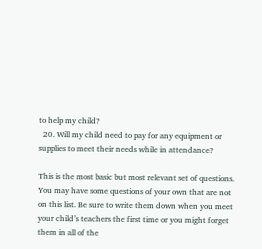to help my child?
  20. Will my child need to pay for any equipment or supplies to meet their needs while in attendance?

This is the most basic but most relevant set of questions. You may have some questions of your own that are not on this list. Be sure to write them down when you meet your child’s teachers the first time or you might forget them in all of the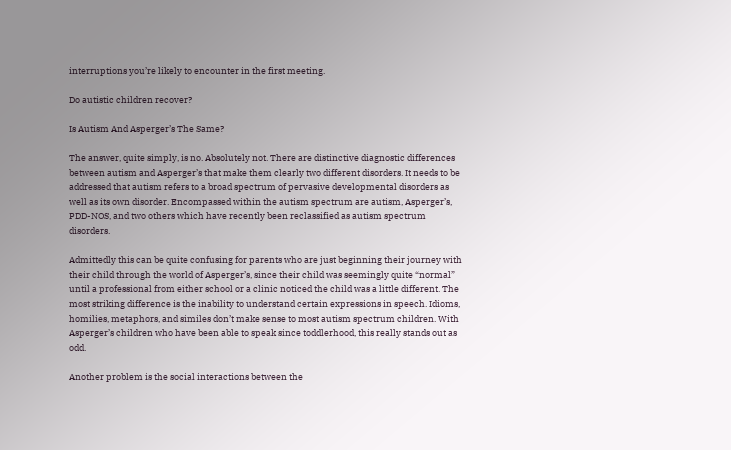interruptions you’re likely to encounter in the first meeting.

Do autistic children recover?

Is Autism And Asperger’s The Same?

The answer, quite simply, is no. Absolutely not. There are distinctive diagnostic differences between autism and Asperger’s that make them clearly two different disorders. It needs to be addressed that autism refers to a broad spectrum of pervasive developmental disorders as well as its own disorder. Encompassed within the autism spectrum are autism, Asperger’s, PDD-NOS, and two others which have recently been reclassified as autism spectrum disorders.

Admittedly this can be quite confusing for parents who are just beginning their journey with their child through the world of Asperger’s, since their child was seemingly quite “normal” until a professional from either school or a clinic noticed the child was a little different. The most striking difference is the inability to understand certain expressions in speech. Idioms, homilies, metaphors, and similes don’t make sense to most autism spectrum children. With Asperger’s children who have been able to speak since toddlerhood, this really stands out as odd.

Another problem is the social interactions between the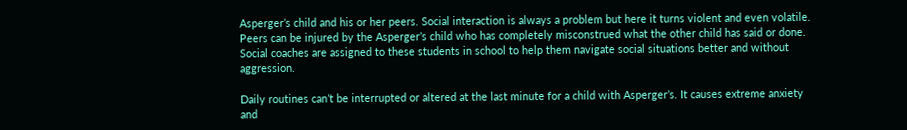Asperger’s child and his or her peers. Social interaction is always a problem but here it turns violent and even volatile. Peers can be injured by the Asperger’s child who has completely misconstrued what the other child has said or done. Social coaches are assigned to these students in school to help them navigate social situations better and without aggression.

Daily routines can’t be interrupted or altered at the last minute for a child with Asperger’s. It causes extreme anxiety and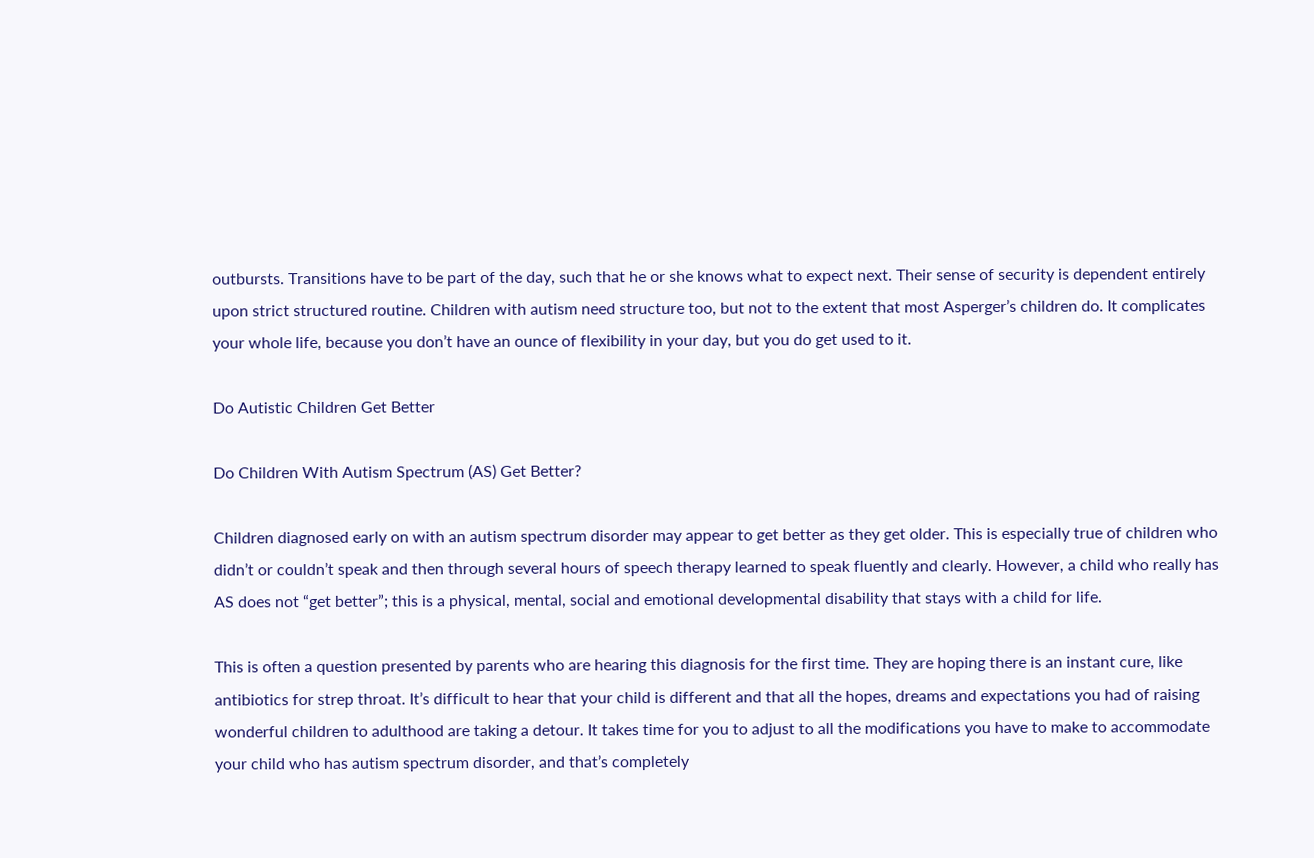outbursts. Transitions have to be part of the day, such that he or she knows what to expect next. Their sense of security is dependent entirely upon strict structured routine. Children with autism need structure too, but not to the extent that most Asperger’s children do. It complicates your whole life, because you don’t have an ounce of flexibility in your day, but you do get used to it.

Do Autistic Children Get Better

Do Children With Autism Spectrum (AS) Get Better?

Children diagnosed early on with an autism spectrum disorder may appear to get better as they get older. This is especially true of children who didn’t or couldn’t speak and then through several hours of speech therapy learned to speak fluently and clearly. However, a child who really has AS does not “get better”; this is a physical, mental, social and emotional developmental disability that stays with a child for life.

This is often a question presented by parents who are hearing this diagnosis for the first time. They are hoping there is an instant cure, like antibiotics for strep throat. It’s difficult to hear that your child is different and that all the hopes, dreams and expectations you had of raising wonderful children to adulthood are taking a detour. It takes time for you to adjust to all the modifications you have to make to accommodate your child who has autism spectrum disorder, and that’s completely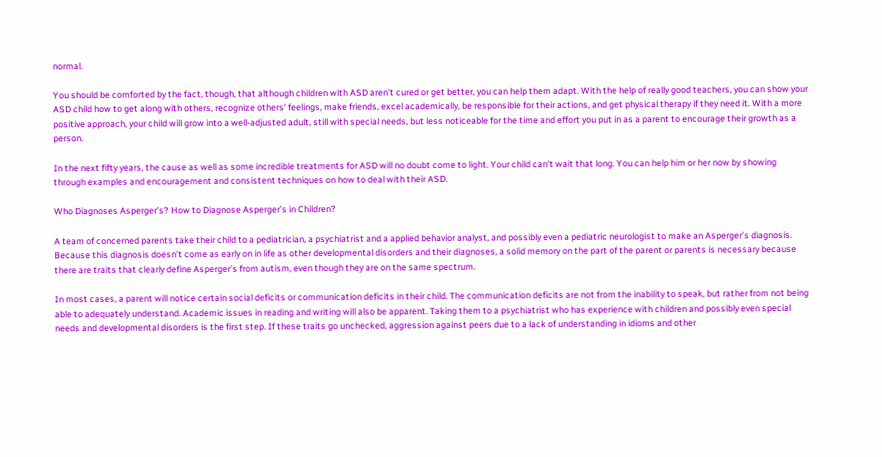normal.

You should be comforted by the fact, though, that although children with ASD aren’t cured or get better, you can help them adapt. With the help of really good teachers, you can show your ASD child how to get along with others, recognize others’ feelings, make friends, excel academically, be responsible for their actions, and get physical therapy if they need it. With a more positive approach, your child will grow into a well-adjusted adult, still with special needs, but less noticeable for the time and effort you put in as a parent to encourage their growth as a person.

In the next fifty years, the cause as well as some incredible treatments for ASD will no doubt come to light. Your child can’t wait that long. You can help him or her now by showing through examples and encouragement and consistent techniques on how to deal with their ASD.

Who Diagnoses Asperger’s? How to Diagnose Asperger’s in Children?

A team of concerned parents take their child to a pediatrician, a psychiatrist and a applied behavior analyst, and possibly even a pediatric neurologist to make an Asperger’s diagnosis. Because this diagnosis doesn’t come as early on in life as other developmental disorders and their diagnoses, a solid memory on the part of the parent or parents is necessary because there are traits that clearly define Asperger’s from autism, even though they are on the same spectrum.

In most cases, a parent will notice certain social deficits or communication deficits in their child. The communication deficits are not from the inability to speak, but rather from not being able to adequately understand. Academic issues in reading and writing will also be apparent. Taking them to a psychiatrist who has experience with children and possibly even special needs and developmental disorders is the first step. If these traits go unchecked, aggression against peers due to a lack of understanding in idioms and other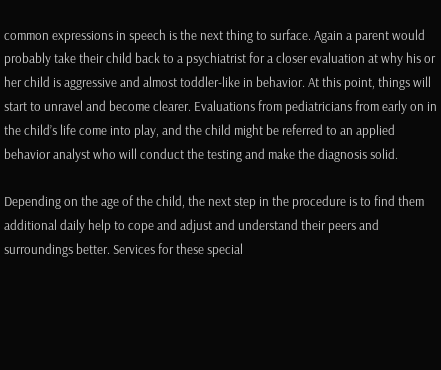common expressions in speech is the next thing to surface. Again a parent would probably take their child back to a psychiatrist for a closer evaluation at why his or her child is aggressive and almost toddler-like in behavior. At this point, things will start to unravel and become clearer. Evaluations from pediatricians from early on in the child’s life come into play, and the child might be referred to an applied behavior analyst who will conduct the testing and make the diagnosis solid.

Depending on the age of the child, the next step in the procedure is to find them additional daily help to cope and adjust and understand their peers and surroundings better. Services for these special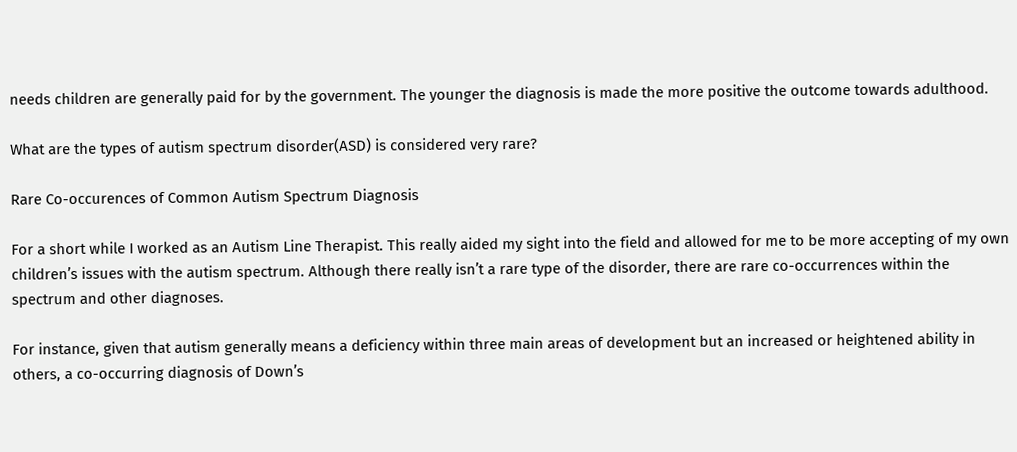needs children are generally paid for by the government. The younger the diagnosis is made the more positive the outcome towards adulthood.

What are the types of autism spectrum disorder(ASD) is considered very rare?

Rare Co-occurences of Common Autism Spectrum Diagnosis

For a short while I worked as an Autism Line Therapist. This really aided my sight into the field and allowed for me to be more accepting of my own children’s issues with the autism spectrum. Although there really isn’t a rare type of the disorder, there are rare co-occurrences within the spectrum and other diagnoses.

For instance, given that autism generally means a deficiency within three main areas of development but an increased or heightened ability in others, a co-occurring diagnosis of Down’s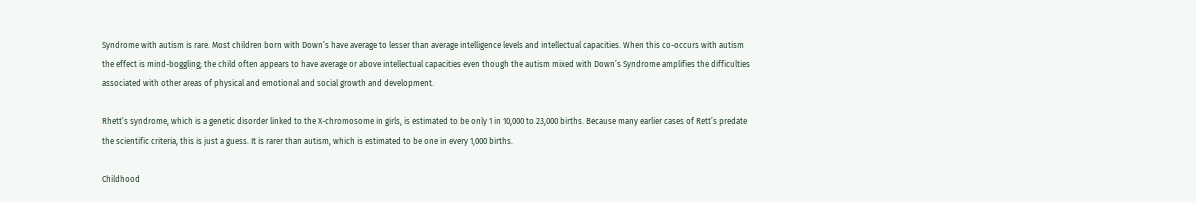Syndrome with autism is rare. Most children born with Down’s have average to lesser than average intelligence levels and intellectual capacities. When this co-occurs with autism the effect is mind-boggling; the child often appears to have average or above intellectual capacities even though the autism mixed with Down’s Syndrome amplifies the difficulties associated with other areas of physical and emotional and social growth and development.

Rhett’s syndrome, which is a genetic disorder linked to the X-chromosome in girls, is estimated to be only 1 in 10,000 to 23,000 births. Because many earlier cases of Rett’s predate the scientific criteria, this is just a guess. It is rarer than autism, which is estimated to be one in every 1,000 births.

Childhood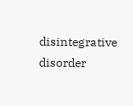disintegrative disorder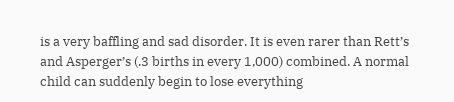is a very baffling and sad disorder. It is even rarer than Rett’s and Asperger’s (.3 births in every 1,000) combined. A normal child can suddenly begin to lose everything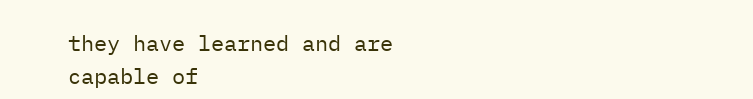they have learned and are capable of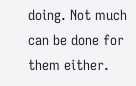doing. Not much can be done for them either.